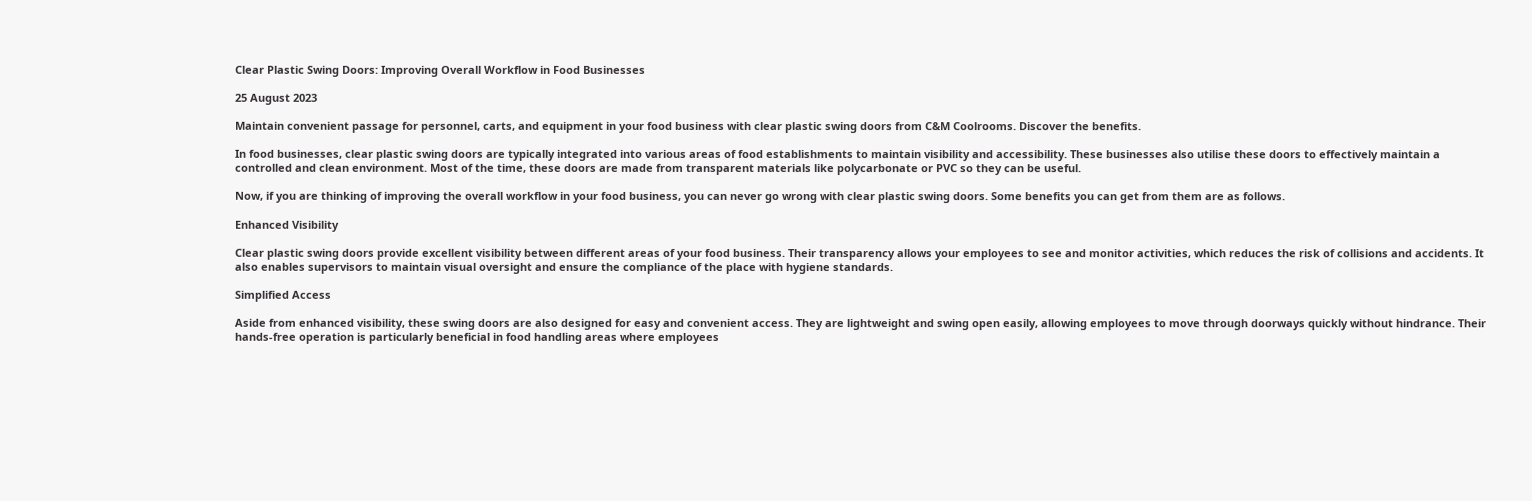Clear Plastic Swing Doors: Improving Overall Workflow in Food Businesses

25 August 2023

Maintain convenient passage for personnel, carts, and equipment in your food business with clear plastic swing doors from C&M Coolrooms. Discover the benefits.

In food businesses, clear plastic swing doors are typically integrated into various areas of food establishments to maintain visibility and accessibility. These businesses also utilise these doors to effectively maintain a controlled and clean environment. Most of the time, these doors are made from transparent materials like polycarbonate or PVC so they can be useful.

Now, if you are thinking of improving the overall workflow in your food business, you can never go wrong with clear plastic swing doors. Some benefits you can get from them are as follows.

Enhanced Visibility

Clear plastic swing doors provide excellent visibility between different areas of your food business. Their transparency allows your employees to see and monitor activities, which reduces the risk of collisions and accidents. It also enables supervisors to maintain visual oversight and ensure the compliance of the place with hygiene standards.

Simplified Access

Aside from enhanced visibility, these swing doors are also designed for easy and convenient access. They are lightweight and swing open easily, allowing employees to move through doorways quickly without hindrance. Their hands-free operation is particularly beneficial in food handling areas where employees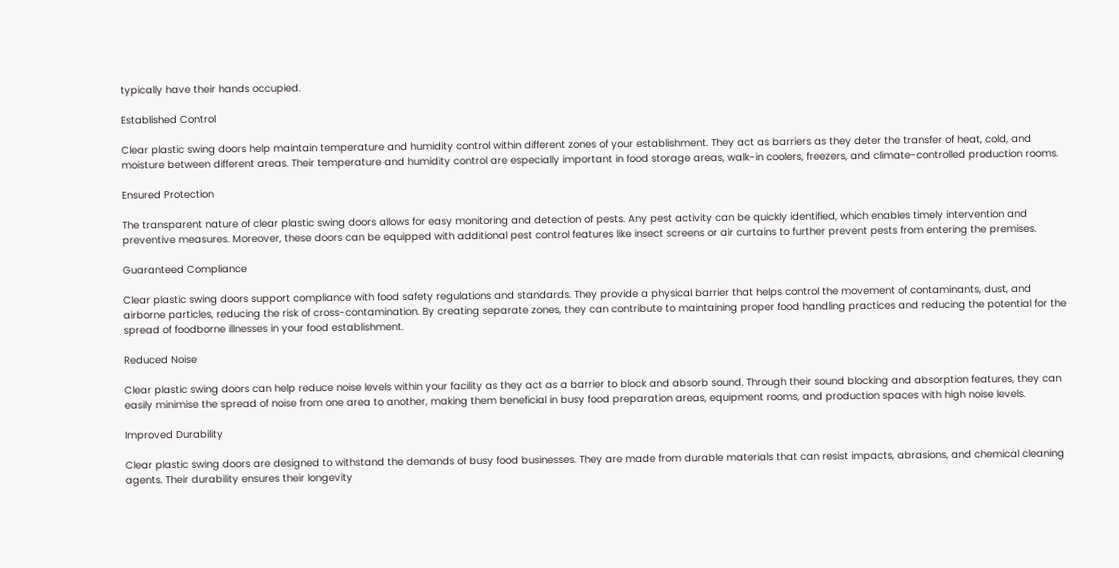typically have their hands occupied.

Established Control

Clear plastic swing doors help maintain temperature and humidity control within different zones of your establishment. They act as barriers as they deter the transfer of heat, cold, and moisture between different areas. Their temperature and humidity control are especially important in food storage areas, walk-in coolers, freezers, and climate-controlled production rooms.

Ensured Protection

The transparent nature of clear plastic swing doors allows for easy monitoring and detection of pests. Any pest activity can be quickly identified, which enables timely intervention and preventive measures. Moreover, these doors can be equipped with additional pest control features like insect screens or air curtains to further prevent pests from entering the premises.

Guaranteed Compliance

Clear plastic swing doors support compliance with food safety regulations and standards. They provide a physical barrier that helps control the movement of contaminants, dust, and airborne particles, reducing the risk of cross-contamination. By creating separate zones, they can contribute to maintaining proper food handling practices and reducing the potential for the spread of foodborne illnesses in your food establishment.

Reduced Noise

Clear plastic swing doors can help reduce noise levels within your facility as they act as a barrier to block and absorb sound. Through their sound blocking and absorption features, they can easily minimise the spread of noise from one area to another, making them beneficial in busy food preparation areas, equipment rooms, and production spaces with high noise levels.

Improved Durability

Clear plastic swing doors are designed to withstand the demands of busy food businesses. They are made from durable materials that can resist impacts, abrasions, and chemical cleaning agents. Their durability ensures their longevity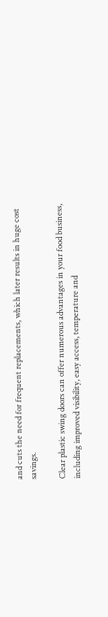and cuts the need for frequent replacements, which later results in huge cost savings.

Clear plastic swing doors can offer numerous advantages in your food business, including improved visibility, easy access, temperature and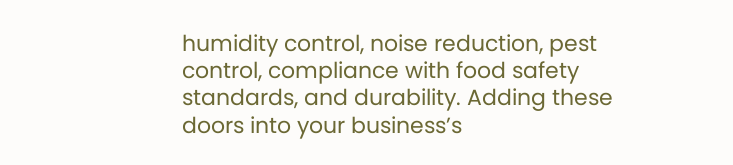humidity control, noise reduction, pest control, compliance with food safety standards, and durability. Adding these doors into your business’s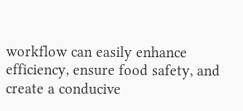workflow can easily enhance efficiency, ensure food safety, and create a conducive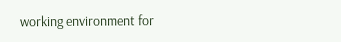working environment for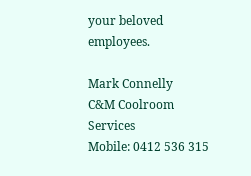your beloved employees.

Mark Connelly
C&M Coolroom Services
Mobile: 0412 536 315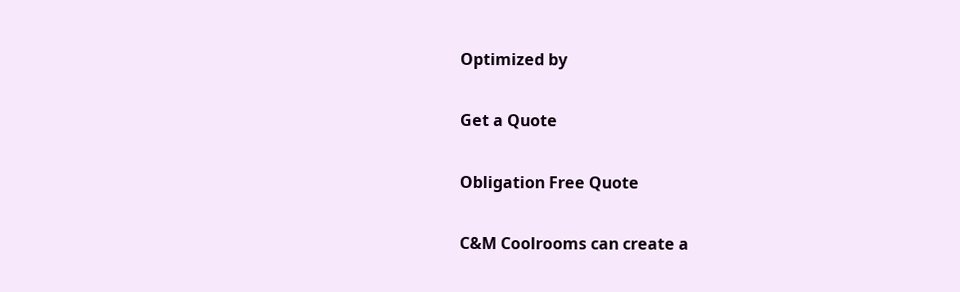Optimized by

Get a Quote

Obligation Free Quote

C&M Coolrooms can create a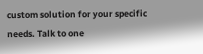custom solution for your specific needs. Talk to one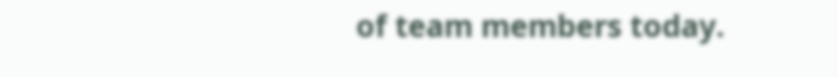of team members today.